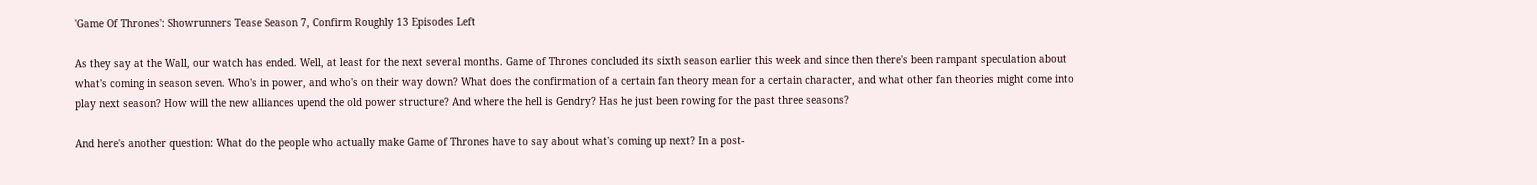'Game Of Thrones': Showrunners Tease Season 7, Confirm Roughly 13 Episodes Left

As they say at the Wall, our watch has ended. Well, at least for the next several months. Game of Thrones concluded its sixth season earlier this week and since then there's been rampant speculation about what's coming in season seven. Who's in power, and who's on their way down? What does the confirmation of a certain fan theory mean for a certain character, and what other fan theories might come into play next season? How will the new alliances upend the old power structure? And where the hell is Gendry? Has he just been rowing for the past three seasons?

And here's another question: What do the people who actually make Game of Thrones have to say about what's coming up next? In a post-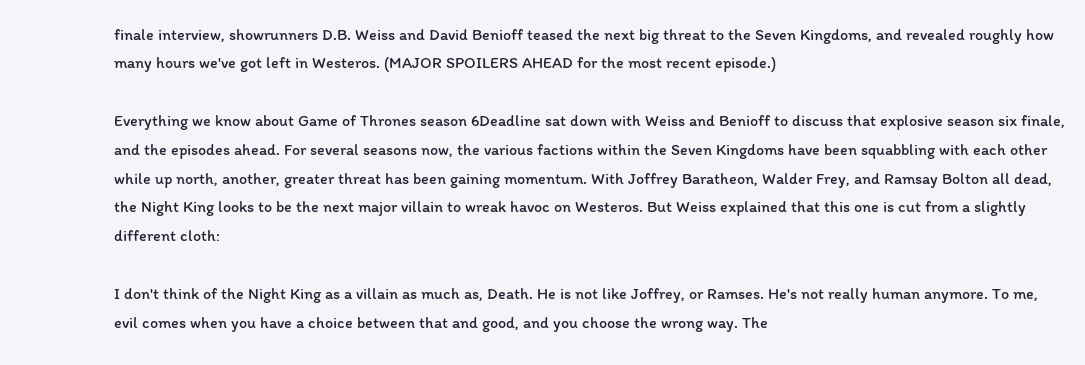finale interview, showrunners D.B. Weiss and David Benioff teased the next big threat to the Seven Kingdoms, and revealed roughly how many hours we've got left in Westeros. (MAJOR SPOILERS AHEAD for the most recent episode.)

Everything we know about Game of Thrones season 6Deadline sat down with Weiss and Benioff to discuss that explosive season six finale, and the episodes ahead. For several seasons now, the various factions within the Seven Kingdoms have been squabbling with each other while up north, another, greater threat has been gaining momentum. With Joffrey Baratheon, Walder Frey, and Ramsay Bolton all dead, the Night King looks to be the next major villain to wreak havoc on Westeros. But Weiss explained that this one is cut from a slightly different cloth:

I don't think of the Night King as a villain as much as, Death. He is not like Joffrey, or Ramses. He's not really human anymore. To me, evil comes when you have a choice between that and good, and you choose the wrong way. The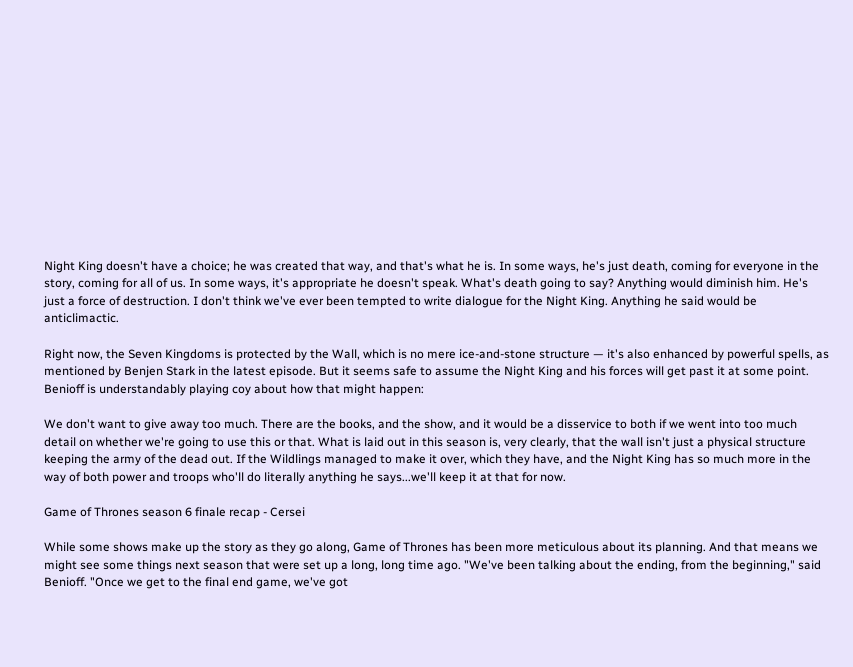Night King doesn't have a choice; he was created that way, and that's what he is. In some ways, he's just death, coming for everyone in the story, coming for all of us. In some ways, it's appropriate he doesn't speak. What's death going to say? Anything would diminish him. He's just a force of destruction. I don't think we've ever been tempted to write dialogue for the Night King. Anything he said would be anticlimactic.

Right now, the Seven Kingdoms is protected by the Wall, which is no mere ice-and-stone structure — it's also enhanced by powerful spells, as mentioned by Benjen Stark in the latest episode. But it seems safe to assume the Night King and his forces will get past it at some point. Benioff is understandably playing coy about how that might happen:

We don't want to give away too much. There are the books, and the show, and it would be a disservice to both if we went into too much detail on whether we're going to use this or that. What is laid out in this season is, very clearly, that the wall isn't just a physical structure keeping the army of the dead out. If the Wildlings managed to make it over, which they have, and the Night King has so much more in the way of both power and troops who'll do literally anything he says...we'll keep it at that for now.

Game of Thrones season 6 finale recap - Cersei

While some shows make up the story as they go along, Game of Thrones has been more meticulous about its planning. And that means we might see some things next season that were set up a long, long time ago. "We've been talking about the ending, from the beginning," said Benioff. "Once we get to the final end game, we've got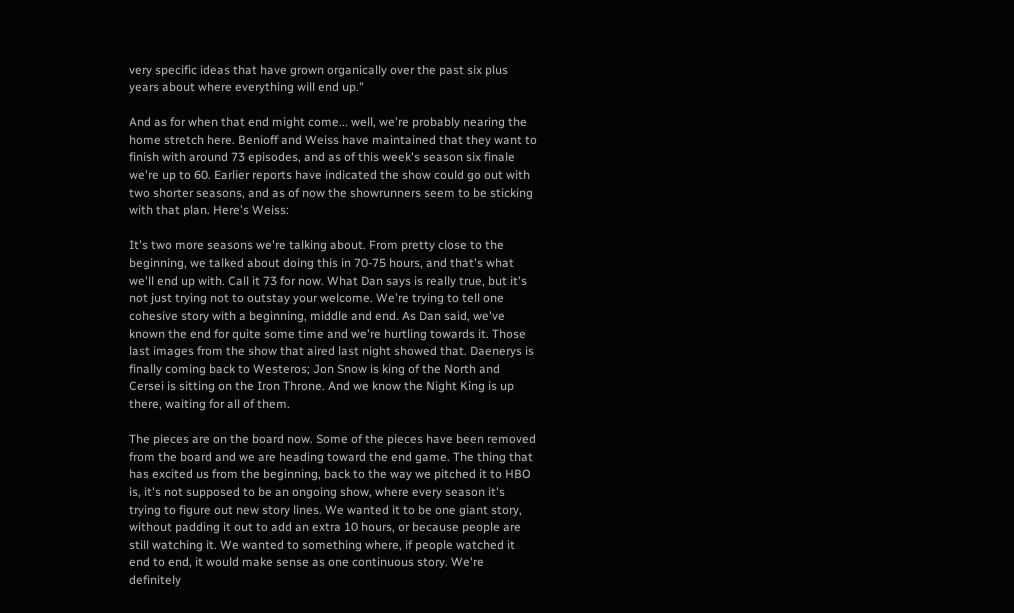very specific ideas that have grown organically over the past six plus years about where everything will end up."

And as for when that end might come... well, we're probably nearing the home stretch here. Benioff and Weiss have maintained that they want to finish with around 73 episodes, and as of this week's season six finale we're up to 60. Earlier reports have indicated the show could go out with two shorter seasons, and as of now the showrunners seem to be sticking with that plan. Here's Weiss:

It's two more seasons we're talking about. From pretty close to the beginning, we talked about doing this in 70-75 hours, and that's what we'll end up with. Call it 73 for now. What Dan says is really true, but it's not just trying not to outstay your welcome. We're trying to tell one cohesive story with a beginning, middle and end. As Dan said, we've known the end for quite some time and we're hurtling towards it. Those last images from the show that aired last night showed that. Daenerys is finally coming back to Westeros; Jon Snow is king of the North and Cersei is sitting on the Iron Throne. And we know the Night King is up there, waiting for all of them.

The pieces are on the board now. Some of the pieces have been removed from the board and we are heading toward the end game. The thing that has excited us from the beginning, back to the way we pitched it to HBO is, it's not supposed to be an ongoing show, where every season it's trying to figure out new story lines. We wanted it to be one giant story, without padding it out to add an extra 10 hours, or because people are still watching it. We wanted to something where, if people watched it end to end, it would make sense as one continuous story. We're definitely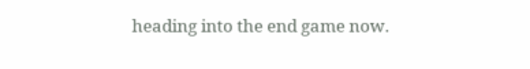heading into the end game now.